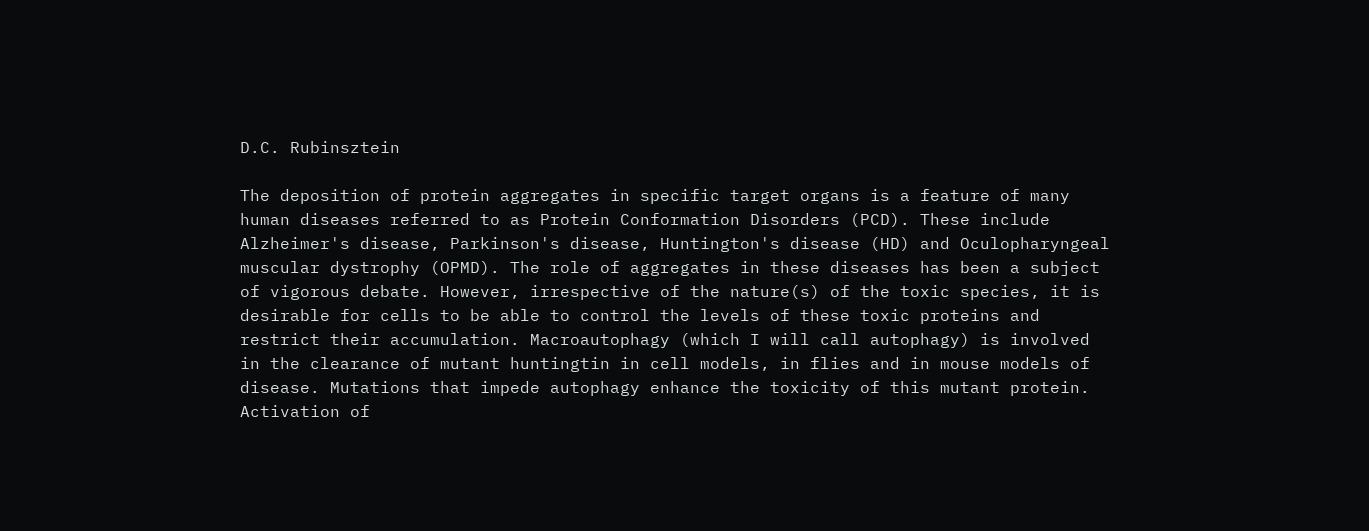D.C. Rubinsztein

The deposition of protein aggregates in specific target organs is a feature of many human diseases referred to as Protein Conformation Disorders (PCD). These include Alzheimer's disease, Parkinson's disease, Huntington's disease (HD) and Oculopharyngeal muscular dystrophy (OPMD). The role of aggregates in these diseases has been a subject of vigorous debate. However, irrespective of the nature(s) of the toxic species, it is desirable for cells to be able to control the levels of these toxic proteins and restrict their accumulation. Macroautophagy (which I will call autophagy) is involved in the clearance of mutant huntingtin in cell models, in flies and in mouse models of disease. Mutations that impede autophagy enhance the toxicity of this mutant protein. Activation of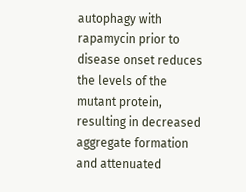autophagy with rapamycin prior to disease onset reduces the levels of the mutant protein, resulting in decreased aggregate formation and attenuated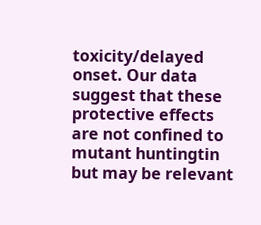toxicity/delayed onset. Our data suggest that these protective effects are not confined to mutant huntingtin but may be relevant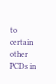to certain other PCDs in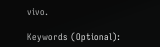vivo.

Keywords (Optional):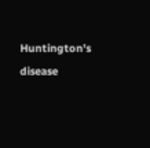Huntington's disease